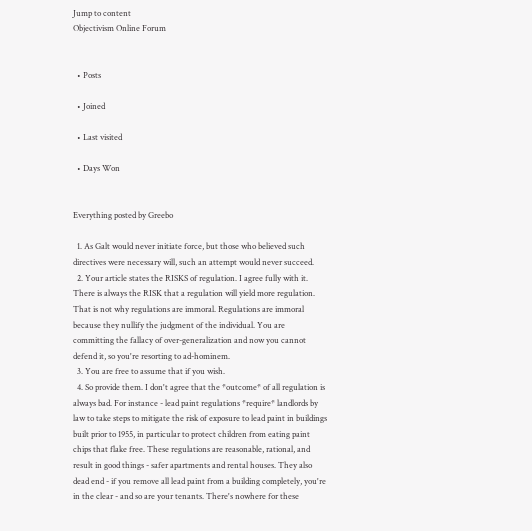Jump to content
Objectivism Online Forum


  • Posts

  • Joined

  • Last visited

  • Days Won


Everything posted by Greebo

  1. As Galt would never initiate force, but those who believed such directives were necessary will, such an attempt would never succeed.
  2. Your article states the RISKS of regulation. I agree fully with it. There is always the RISK that a regulation will yield more regulation. That is not why regulations are immoral. Regulations are immoral because they nullify the judgment of the individual. You are committing the fallacy of over-generalization and now you cannot defend it, so you're resorting to ad-hominem.
  3. You are free to assume that if you wish.
  4. So provide them. I don't agree that the *outcome* of all regulation is always bad. For instance - lead paint regulations *require* landlords by law to take steps to mitigate the risk of exposure to lead paint in buildings built prior to 1955, in particular to protect children from eating paint chips that flake free. These regulations are reasonable, rational, and result in good things - safer apartments and rental houses. They also dead end - if you remove all lead paint from a building completely, you're in the clear - and so are your tenants. There's nowhere for these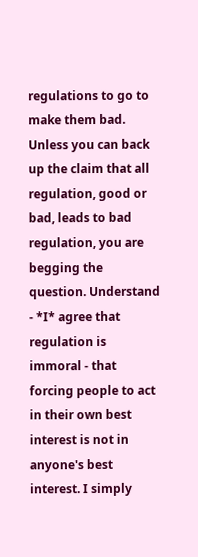regulations to go to make them bad. Unless you can back up the claim that all regulation, good or bad, leads to bad regulation, you are begging the question. Understand - *I* agree that regulation is immoral - that forcing people to act in their own best interest is not in anyone's best interest. I simply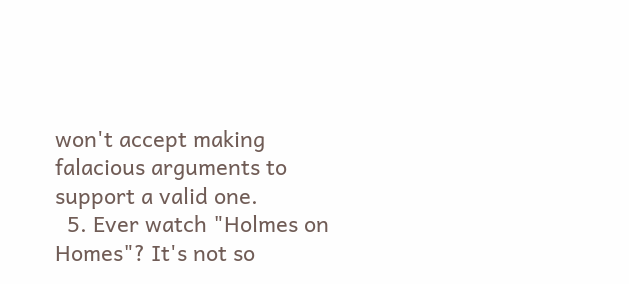won't accept making falacious arguments to support a valid one.
  5. Ever watch "Holmes on Homes"? It's not so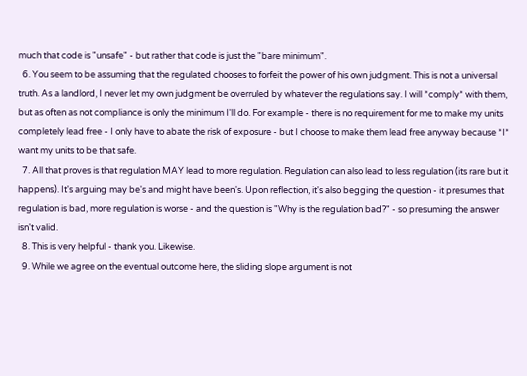much that code is "unsafe" - but rather that code is just the "bare minimum".
  6. You seem to be assuming that the regulated chooses to forfeit the power of his own judgment. This is not a universal truth. As a landlord, I never let my own judgment be overruled by whatever the regulations say. I will *comply* with them, but as often as not compliance is only the minimum I'll do. For example - there is no requirement for me to make my units completely lead free - I only have to abate the risk of exposure - but I choose to make them lead free anyway because *I* want my units to be that safe.
  7. All that proves is that regulation MAY lead to more regulation. Regulation can also lead to less regulation (its rare but it happens). It's arguing may be's and might have been's. Upon reflection, it's also begging the question - it presumes that regulation is bad, more regulation is worse - and the question is "Why is the regulation bad?" - so presuming the answer isn't valid.
  8. This is very helpful - thank you. Likewise.
  9. While we agree on the eventual outcome here, the sliding slope argument is not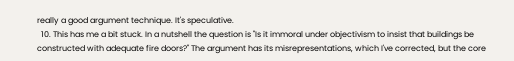really a good argument technique. It's speculative.
  10. This has me a bit stuck. In a nutshell the question is "Is it immoral under objectivism to insist that buildings be constructed with adequate fire doors?" The argument has its misrepresentations, which I've corrected, but the core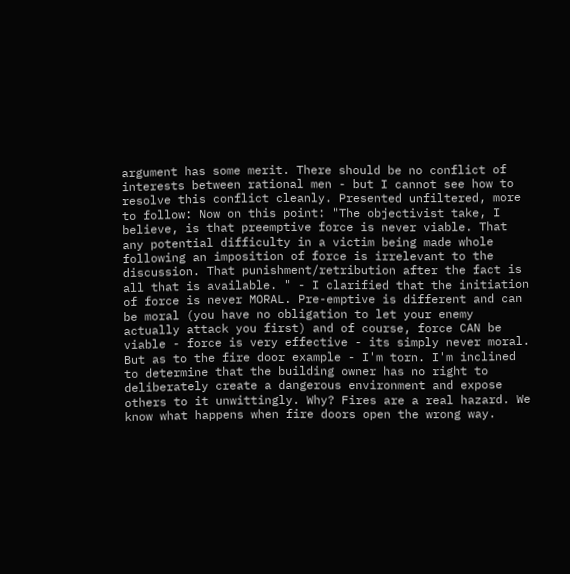argument has some merit. There should be no conflict of interests between rational men - but I cannot see how to resolve this conflict cleanly. Presented unfiltered, more to follow: Now on this point: "The objectivist take, I believe, is that preemptive force is never viable. That any potential difficulty in a victim being made whole following an imposition of force is irrelevant to the discussion. That punishment/retribution after the fact is all that is available. " - I clarified that the initiation of force is never MORAL. Pre-emptive is different and can be moral (you have no obligation to let your enemy actually attack you first) and of course, force CAN be viable - force is very effective - its simply never moral. But as to the fire door example - I'm torn. I'm inclined to determine that the building owner has no right to deliberately create a dangerous environment and expose others to it unwittingly. Why? Fires are a real hazard. We know what happens when fire doors open the wrong way.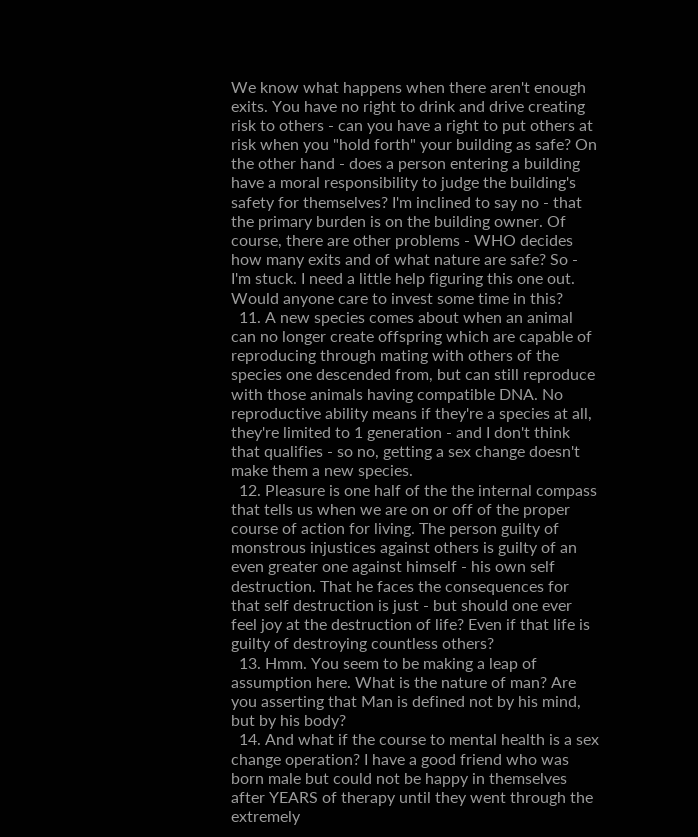We know what happens when there aren't enough exits. You have no right to drink and drive creating risk to others - can you have a right to put others at risk when you "hold forth" your building as safe? On the other hand - does a person entering a building have a moral responsibility to judge the building's safety for themselves? I'm inclined to say no - that the primary burden is on the building owner. Of course, there are other problems - WHO decides how many exits and of what nature are safe? So - I'm stuck. I need a little help figuring this one out. Would anyone care to invest some time in this?
  11. A new species comes about when an animal can no longer create offspring which are capable of reproducing through mating with others of the species one descended from, but can still reproduce with those animals having compatible DNA. No reproductive ability means if they're a species at all, they're limited to 1 generation - and I don't think that qualifies - so no, getting a sex change doesn't make them a new species.
  12. Pleasure is one half of the the internal compass that tells us when we are on or off of the proper course of action for living. The person guilty of monstrous injustices against others is guilty of an even greater one against himself - his own self destruction. That he faces the consequences for that self destruction is just - but should one ever feel joy at the destruction of life? Even if that life is guilty of destroying countless others?
  13. Hmm. You seem to be making a leap of assumption here. What is the nature of man? Are you asserting that Man is defined not by his mind, but by his body?
  14. And what if the course to mental health is a sex change operation? I have a good friend who was born male but could not be happy in themselves after YEARS of therapy until they went through the extremely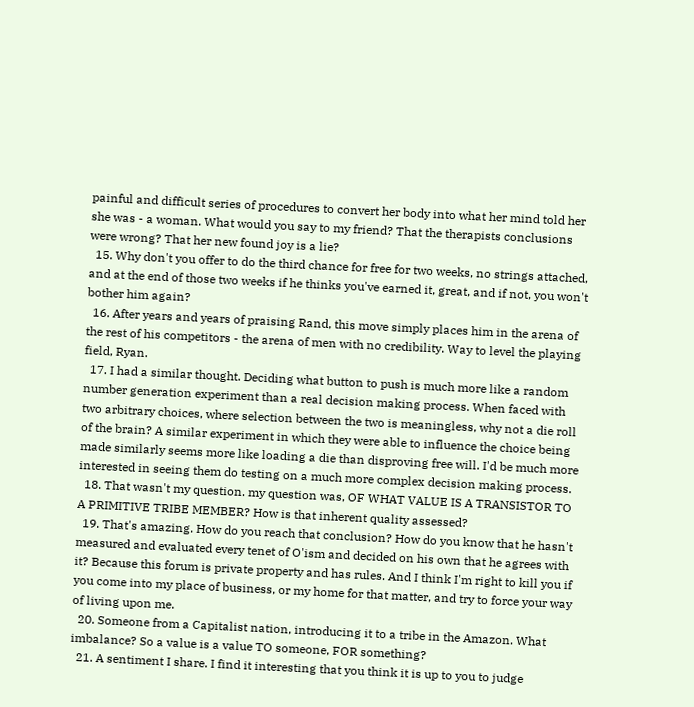painful and difficult series of procedures to convert her body into what her mind told her she was - a woman. What would you say to my friend? That the therapists conclusions were wrong? That her new found joy is a lie?
  15. Why don't you offer to do the third chance for free for two weeks, no strings attached, and at the end of those two weeks if he thinks you've earned it, great, and if not, you won't bother him again?
  16. After years and years of praising Rand, this move simply places him in the arena of the rest of his competitors - the arena of men with no credibility. Way to level the playing field, Ryan.
  17. I had a similar thought. Deciding what button to push is much more like a random number generation experiment than a real decision making process. When faced with two arbitrary choices, where selection between the two is meaningless, why not a die roll of the brain? A similar experiment in which they were able to influence the choice being made similarly seems more like loading a die than disproving free will. I'd be much more interested in seeing them do testing on a much more complex decision making process.
  18. That wasn't my question. my question was, OF WHAT VALUE IS A TRANSISTOR TO A PRIMITIVE TRIBE MEMBER? How is that inherent quality assessed?
  19. That's amazing. How do you reach that conclusion? How do you know that he hasn't measured and evaluated every tenet of O'ism and decided on his own that he agrees with it? Because this forum is private property and has rules. And I think I'm right to kill you if you come into my place of business, or my home for that matter, and try to force your way of living upon me.
  20. Someone from a Capitalist nation, introducing it to a tribe in the Amazon. What imbalance? So a value is a value TO someone, FOR something?
  21. A sentiment I share. I find it interesting that you think it is up to you to judge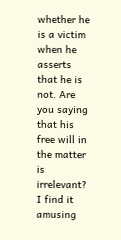whether he is a victim when he asserts that he is not. Are you saying that his free will in the matter is irrelevant? I find it amusing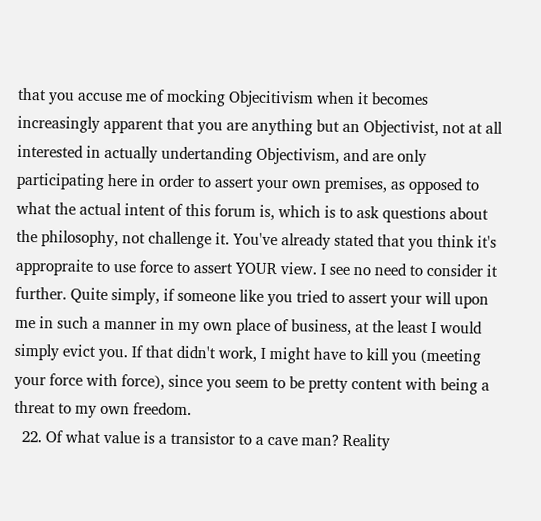that you accuse me of mocking Objecitivism when it becomes increasingly apparent that you are anything but an Objectivist, not at all interested in actually undertanding Objectivism, and are only participating here in order to assert your own premises, as opposed to what the actual intent of this forum is, which is to ask questions about the philosophy, not challenge it. You've already stated that you think it's appropraite to use force to assert YOUR view. I see no need to consider it further. Quite simply, if someone like you tried to assert your will upon me in such a manner in my own place of business, at the least I would simply evict you. If that didn't work, I might have to kill you (meeting your force with force), since you seem to be pretty content with being a threat to my own freedom.
  22. Of what value is a transistor to a cave man? Reality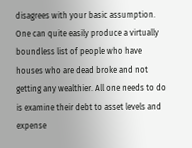disagrees with your basic assumption. One can quite easily produce a virtually boundless list of people who have houses who are dead broke and not getting any wealthier. All one needs to do is examine their debt to asset levels and expense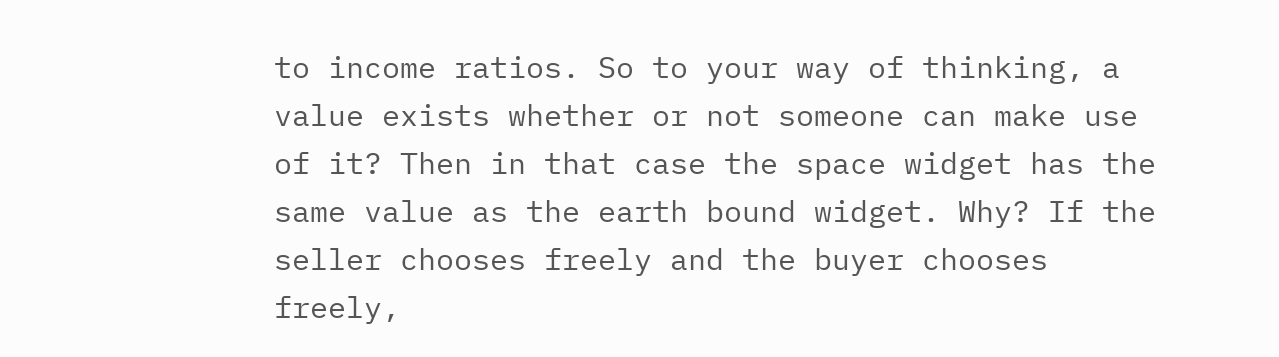to income ratios. So to your way of thinking, a value exists whether or not someone can make use of it? Then in that case the space widget has the same value as the earth bound widget. Why? If the seller chooses freely and the buyer chooses freely,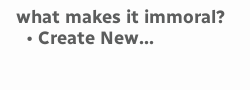what makes it immoral?
  • Create New...